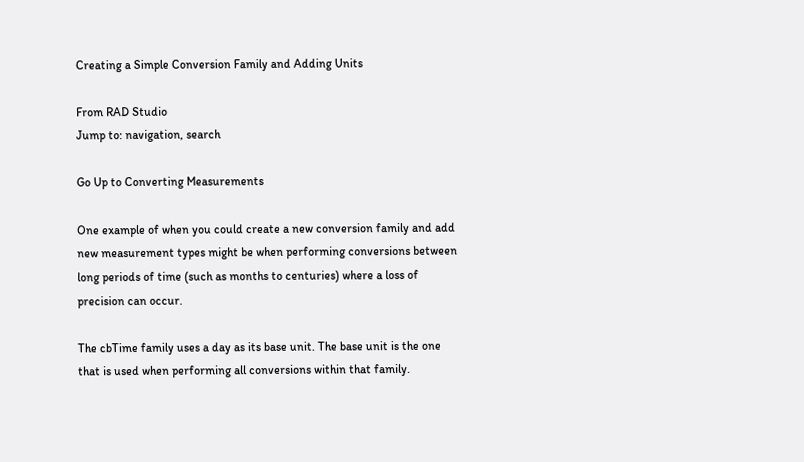Creating a Simple Conversion Family and Adding Units

From RAD Studio
Jump to: navigation, search

Go Up to Converting Measurements

One example of when you could create a new conversion family and add new measurement types might be when performing conversions between long periods of time (such as months to centuries) where a loss of precision can occur.

The cbTime family uses a day as its base unit. The base unit is the one that is used when performing all conversions within that family.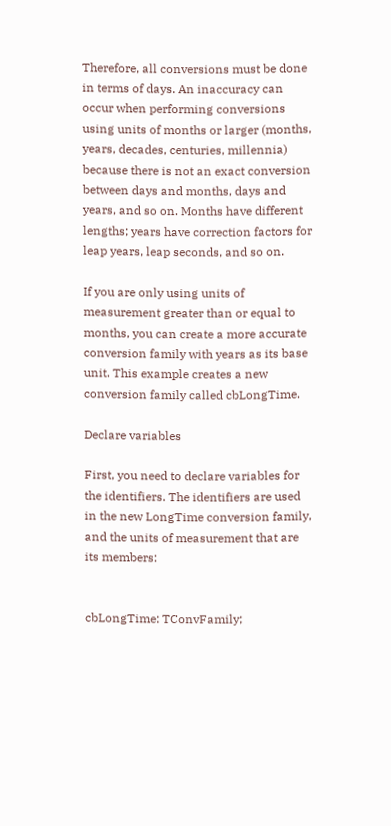Therefore, all conversions must be done in terms of days. An inaccuracy can occur when performing conversions using units of months or larger (months, years, decades, centuries, millennia) because there is not an exact conversion between days and months, days and years, and so on. Months have different lengths; years have correction factors for leap years, leap seconds, and so on.

If you are only using units of measurement greater than or equal to months, you can create a more accurate conversion family with years as its base unit. This example creates a new conversion family called cbLongTime.

Declare variables

First, you need to declare variables for the identifiers. The identifiers are used in the new LongTime conversion family, and the units of measurement that are its members:


cbLongTime: TConvFamily;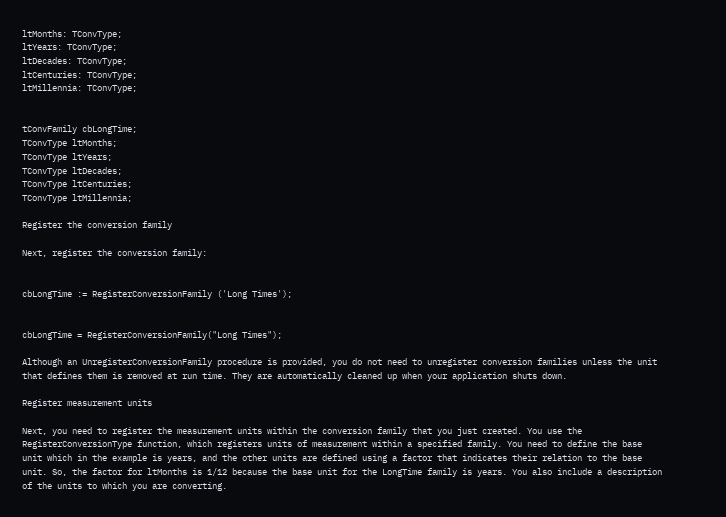ltMonths: TConvType;
ltYears: TConvType;
ltDecades: TConvType;
ltCenturies: TConvType;
ltMillennia: TConvType;


tConvFamily cbLongTime;
TConvType ltMonths;
TConvType ltYears;
TConvType ltDecades;
TConvType ltCenturies;
TConvType ltMillennia;

Register the conversion family

Next, register the conversion family:


cbLongTime := RegisterConversionFamily ('Long Times');


cbLongTime = RegisterConversionFamily("Long Times");

Although an UnregisterConversionFamily procedure is provided, you do not need to unregister conversion families unless the unit that defines them is removed at run time. They are automatically cleaned up when your application shuts down.

Register measurement units

Next, you need to register the measurement units within the conversion family that you just created. You use the RegisterConversionType function, which registers units of measurement within a specified family. You need to define the base unit which in the example is years, and the other units are defined using a factor that indicates their relation to the base unit. So, the factor for ltMonths is 1/12 because the base unit for the LongTime family is years. You also include a description of the units to which you are converting.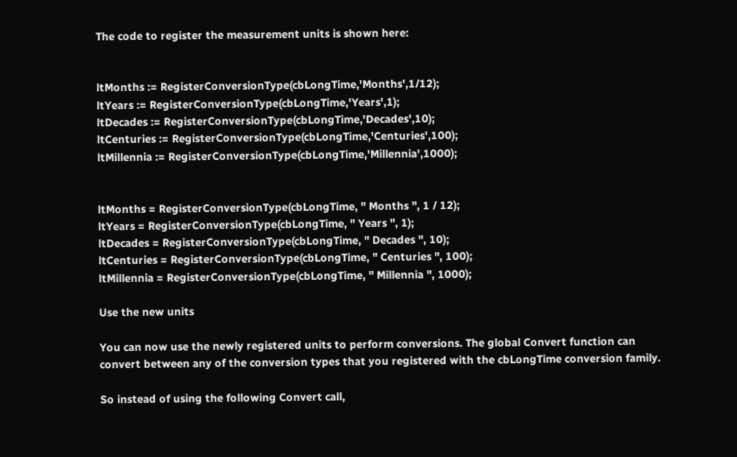The code to register the measurement units is shown here:


ltMonths := RegisterConversionType(cbLongTime,'Months',1/12);
ltYears := RegisterConversionType(cbLongTime,'Years',1);
ltDecades := RegisterConversionType(cbLongTime,'Decades',10);
ltCenturies := RegisterConversionType(cbLongTime,'Centuries',100);
ltMillennia := RegisterConversionType(cbLongTime,'Millennia',1000);


ltMonths = RegisterConversionType(cbLongTime, " Months ", 1 / 12);
ltYears = RegisterConversionType(cbLongTime, " Years ", 1);
ltDecades = RegisterConversionType(cbLongTime, " Decades ", 10);
ltCenturies = RegisterConversionType(cbLongTime, " Centuries ", 100);
ltMillennia = RegisterConversionType(cbLongTime, " Millennia ", 1000);

Use the new units

You can now use the newly registered units to perform conversions. The global Convert function can convert between any of the conversion types that you registered with the cbLongTime conversion family.

So instead of using the following Convert call,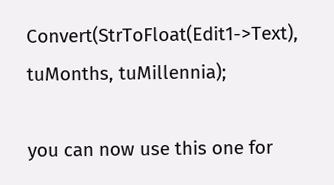Convert(StrToFloat(Edit1->Text), tuMonths, tuMillennia);

you can now use this one for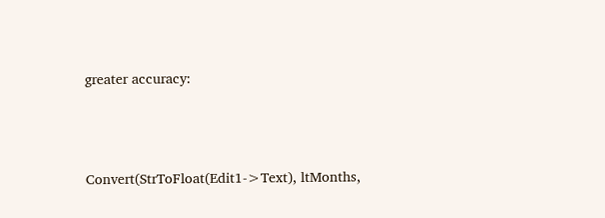greater accuracy:




Convert(StrToFloat(Edit1->Text), ltMonths,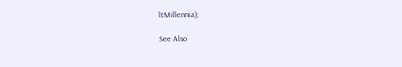ltMillennia);

See Also